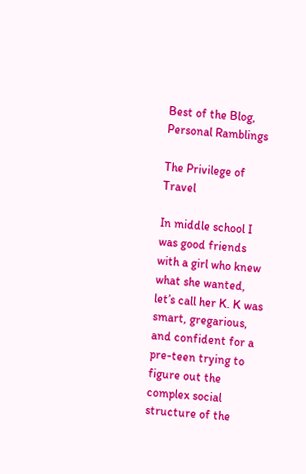Best of the Blog, Personal Ramblings

The Privilege of Travel

In middle school I was good friends with a girl who knew what she wanted, let’s call her K. K was smart, gregarious, and confident for a pre-teen trying to figure out the complex social structure of the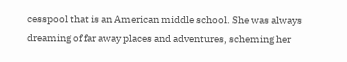cesspool that is an American middle school. She was always dreaming of far away places and adventures, scheming her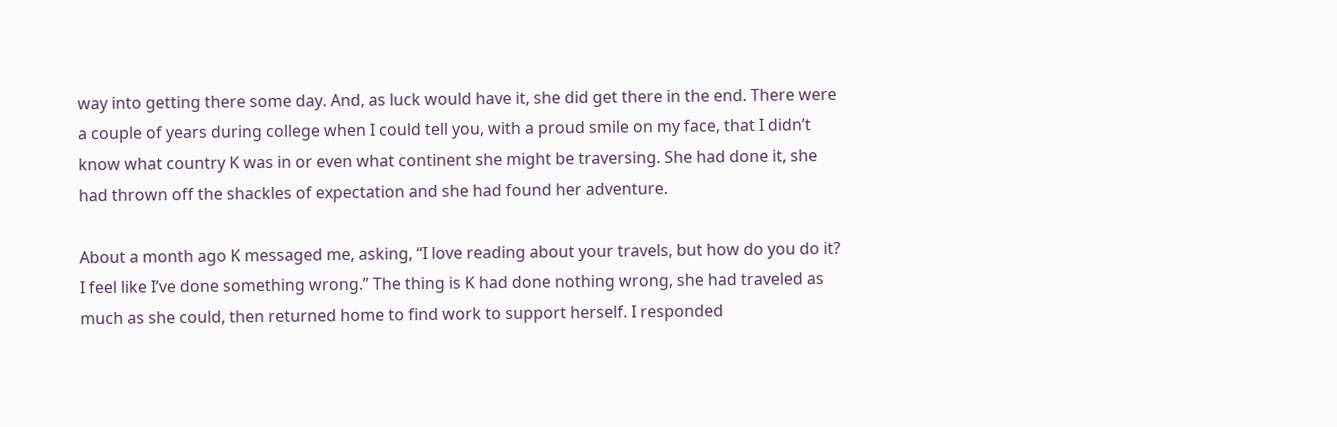way into getting there some day. And, as luck would have it, she did get there in the end. There were a couple of years during college when I could tell you, with a proud smile on my face, that I didn’t know what country K was in or even what continent she might be traversing. She had done it, she had thrown off the shackles of expectation and she had found her adventure.

About a month ago K messaged me, asking, “I love reading about your travels, but how do you do it? I feel like I’ve done something wrong.” The thing is K had done nothing wrong, she had traveled as much as she could, then returned home to find work to support herself. I responded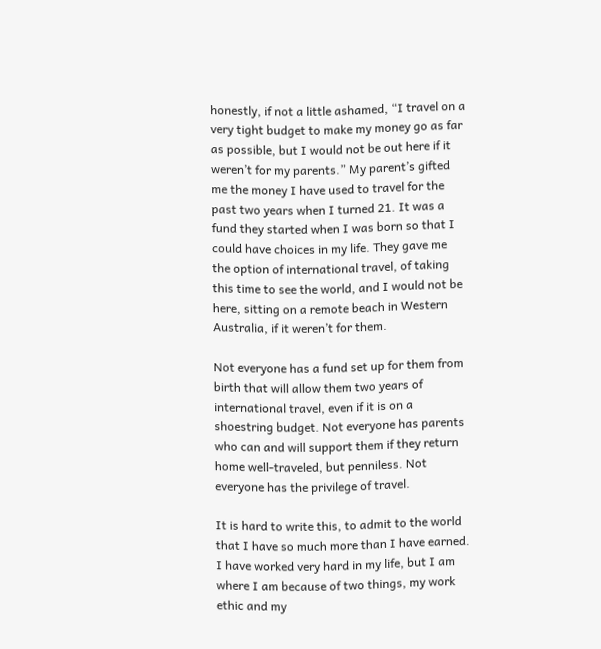honestly, if not a little ashamed, “I travel on a very tight budget to make my money go as far as possible, but I would not be out here if it weren’t for my parents.” My parent’s gifted me the money I have used to travel for the past two years when I turned 21. It was a fund they started when I was born so that I could have choices in my life. They gave me the option of international travel, of taking this time to see the world, and I would not be here, sitting on a remote beach in Western Australia, if it weren’t for them.

Not everyone has a fund set up for them from birth that will allow them two years of international travel, even if it is on a shoestring budget. Not everyone has parents who can and will support them if they return home well-traveled, but penniless. Not everyone has the privilege of travel.

It is hard to write this, to admit to the world that I have so much more than I have earned. I have worked very hard in my life, but I am where I am because of two things, my work ethic and my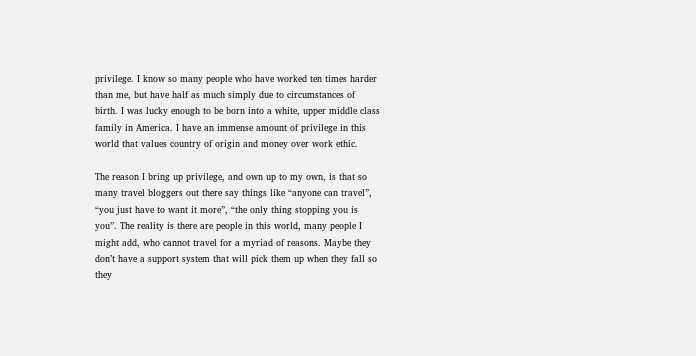privilege. I know so many people who have worked ten times harder than me, but have half as much simply due to circumstances of birth. I was lucky enough to be born into a white, upper middle class family in America. I have an immense amount of privilege in this world that values country of origin and money over work ethic.

The reason I bring up privilege, and own up to my own, is that so many travel bloggers out there say things like “anyone can travel”, “you just have to want it more”, “the only thing stopping you is you”. The reality is there are people in this world, many people I might add, who cannot travel for a myriad of reasons. Maybe they don’t have a support system that will pick them up when they fall so they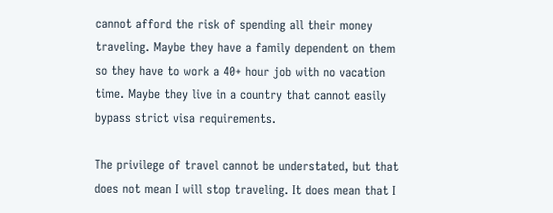cannot afford the risk of spending all their money traveling. Maybe they have a family dependent on them so they have to work a 40+ hour job with no vacation time. Maybe they live in a country that cannot easily bypass strict visa requirements.

The privilege of travel cannot be understated, but that does not mean I will stop traveling. It does mean that I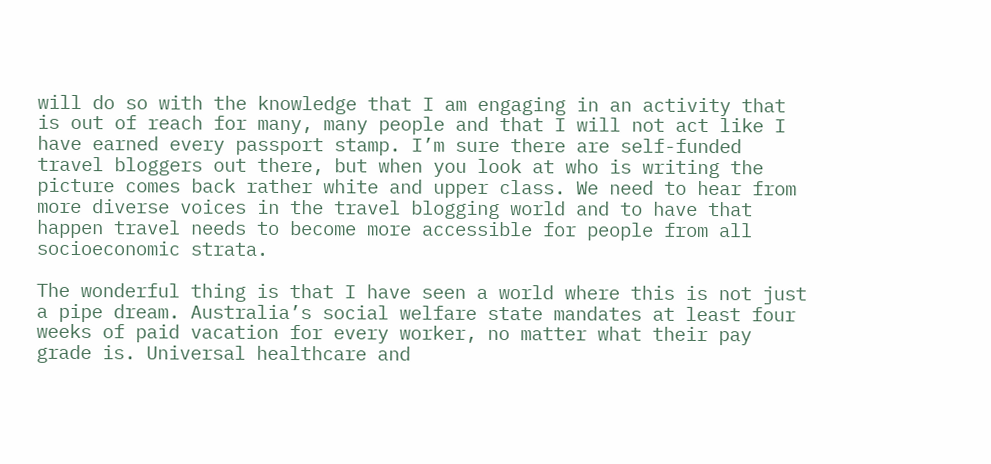will do so with the knowledge that I am engaging in an activity that is out of reach for many, many people and that I will not act like I have earned every passport stamp. I’m sure there are self-funded travel bloggers out there, but when you look at who is writing the picture comes back rather white and upper class. We need to hear from more diverse voices in the travel blogging world and to have that happen travel needs to become more accessible for people from all socioeconomic strata.

The wonderful thing is that I have seen a world where this is not just a pipe dream. Australia’s social welfare state mandates at least four weeks of paid vacation for every worker, no matter what their pay grade is. Universal healthcare and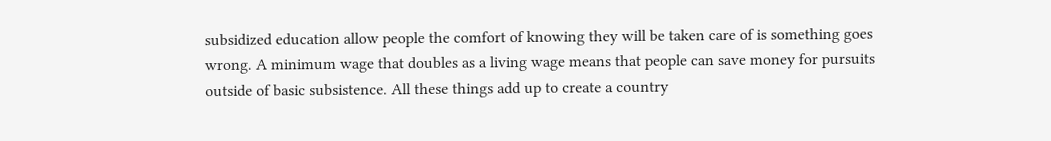subsidized education allow people the comfort of knowing they will be taken care of is something goes wrong. A minimum wage that doubles as a living wage means that people can save money for pursuits outside of basic subsistence. All these things add up to create a country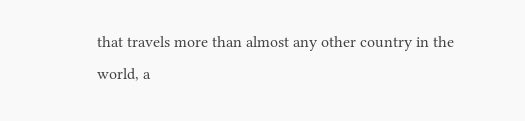that travels more than almost any other country in the world, a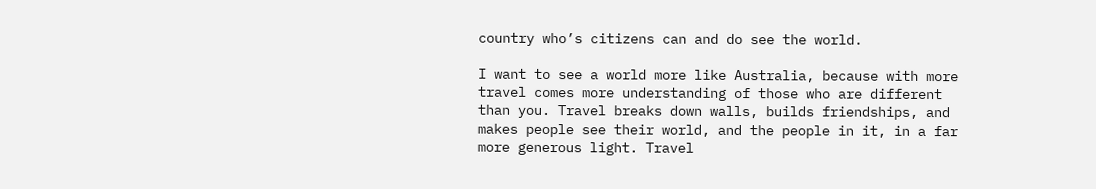country who’s citizens can and do see the world.

I want to see a world more like Australia, because with more travel comes more understanding of those who are different than you. Travel breaks down walls, builds friendships, and makes people see their world, and the people in it, in a far more generous light. Travel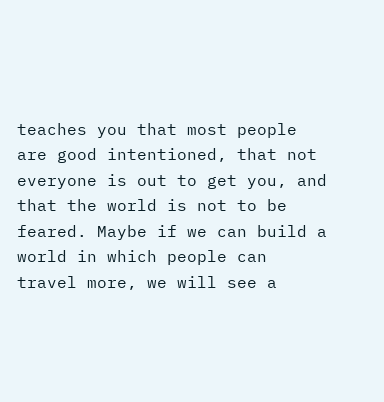teaches you that most people are good intentioned, that not everyone is out to get you, and that the world is not to be feared. Maybe if we can build a world in which people can travel more, we will see a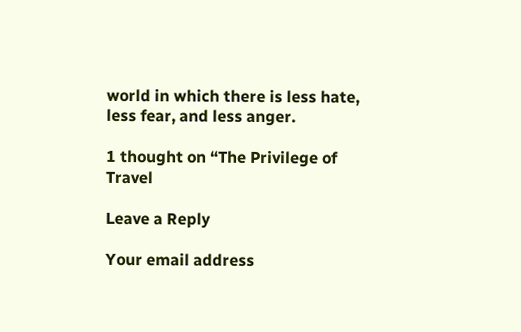world in which there is less hate, less fear, and less anger.

1 thought on “The Privilege of Travel

Leave a Reply

Your email address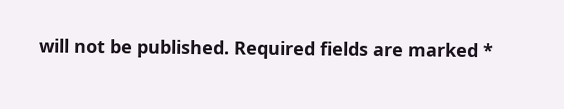will not be published. Required fields are marked *